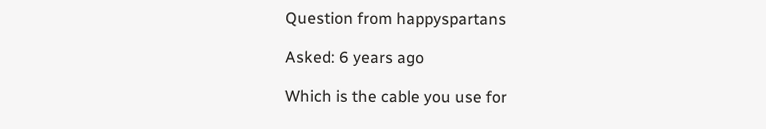Question from happyspartans

Asked: 6 years ago

Which is the cable you use for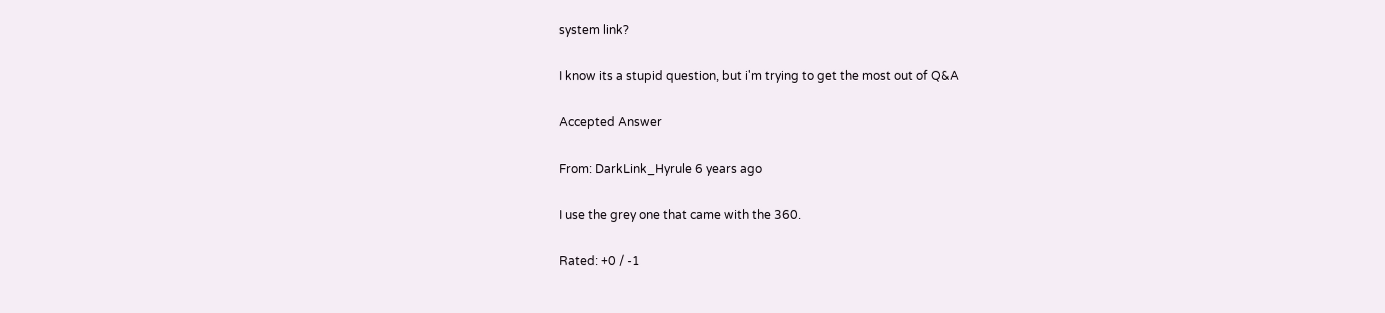system link?

I know its a stupid question, but i'm trying to get the most out of Q&A

Accepted Answer

From: DarkLink_Hyrule 6 years ago

I use the grey one that came with the 360.

Rated: +0 / -1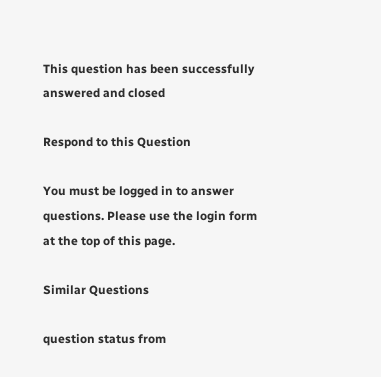This question has been successfully answered and closed

Respond to this Question

You must be logged in to answer questions. Please use the login form at the top of this page.

Similar Questions

question status from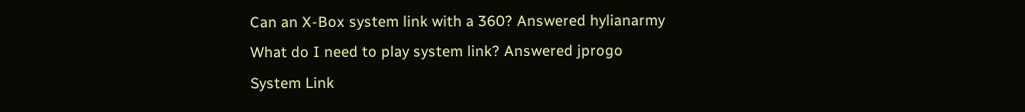Can an X-Box system link with a 360? Answered hylianarmy
What do I need to play system link? Answered jprogo
System Link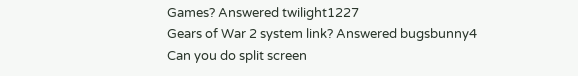Games? Answered twilight1227
Gears of War 2 system link? Answered bugsbunny4
Can you do split screen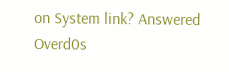on System link? Answered Overd0s